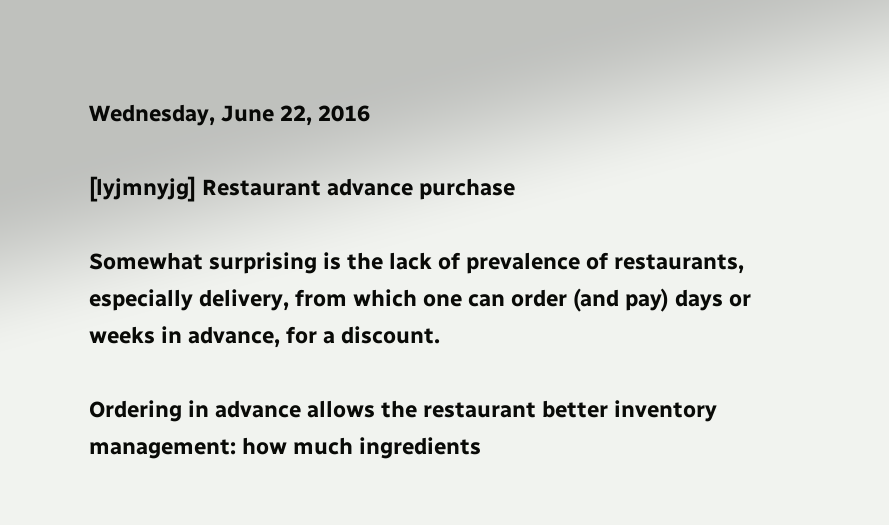Wednesday, June 22, 2016

[lyjmnyjg] Restaurant advance purchase

Somewhat surprising is the lack of prevalence of restaurants, especially delivery, from which one can order (and pay) days or weeks in advance, for a discount.

Ordering in advance allows the restaurant better inventory management: how much ingredients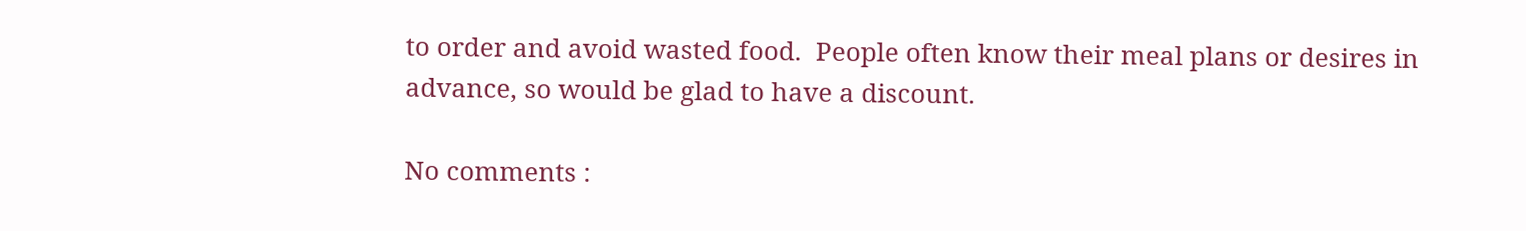to order and avoid wasted food.  People often know their meal plans or desires in advance, so would be glad to have a discount.

No comments :